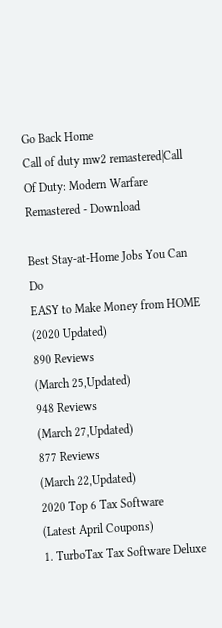Go Back Home
Call of duty mw2 remastered|Call Of Duty: Modern Warfare Remastered - Download

Best Stay-at-Home Jobs You Can Do
EASY to Make Money from HOME
(2020 Updated)
890 Reviews
(March 25,Updated)
948 Reviews
(March 27,Updated)
877 Reviews
(March 22,Updated)
2020 Top 6 Tax Software
(Latest April Coupons)
1. TurboTax Tax Software Deluxe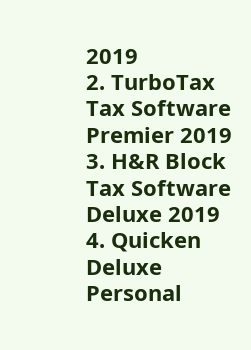2019
2. TurboTax Tax Software Premier 2019
3. H&R Block Tax Software Deluxe 2019
4. Quicken Deluxe Personal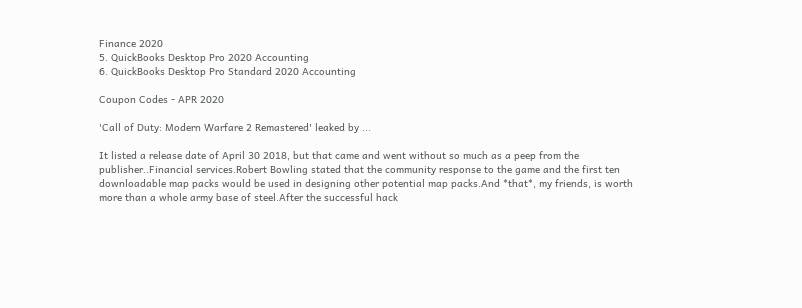Finance 2020
5. QuickBooks Desktop Pro 2020 Accounting
6. QuickBooks Desktop Pro Standard 2020 Accounting

Coupon Codes - APR 2020

'Call of Duty: Modern Warfare 2 Remastered' leaked by ...

It listed a release date of April 30 2018, but that came and went without so much as a peep from the publisher..Financial services.Robert Bowling stated that the community response to the game and the first ten downloadable map packs would be used in designing other potential map packs.And *that*, my friends, is worth more than a whole army base of steel.After the successful hack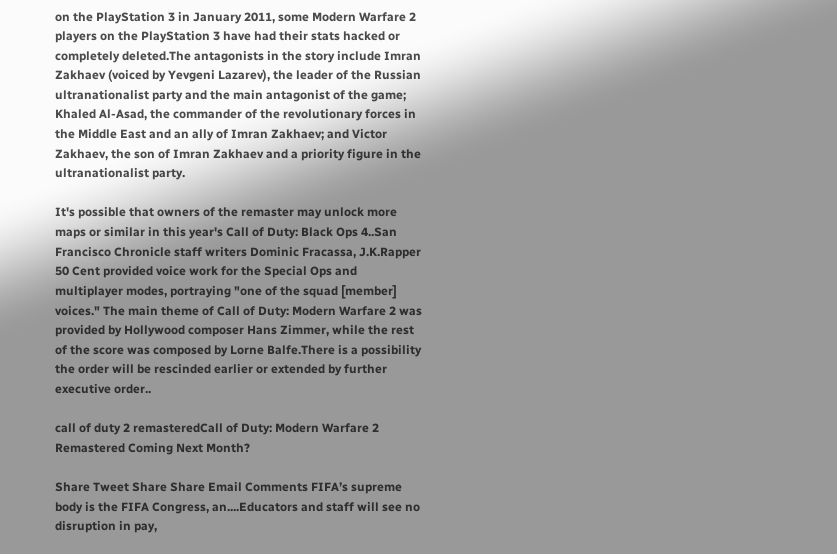on the PlayStation 3 in January 2011, some Modern Warfare 2 players on the PlayStation 3 have had their stats hacked or completely deleted.The antagonists in the story include Imran Zakhaev (voiced by Yevgeni Lazarev), the leader of the Russian ultranationalist party and the main antagonist of the game; Khaled Al-Asad, the commander of the revolutionary forces in the Middle East and an ally of Imran Zakhaev; and Victor Zakhaev, the son of Imran Zakhaev and a priority figure in the ultranationalist party.

It's possible that owners of the remaster may unlock more maps or similar in this year's Call of Duty: Black Ops 4..San Francisco Chronicle staff writers Dominic Fracassa, J.K.Rapper 50 Cent provided voice work for the Special Ops and multiplayer modes, portraying "one of the squad [member] voices." The main theme of Call of Duty: Modern Warfare 2 was provided by Hollywood composer Hans Zimmer, while the rest of the score was composed by Lorne Balfe.There is a possibility the order will be rescinded earlier or extended by further executive order..

call of duty 2 remasteredCall of Duty: Modern Warfare 2 Remastered Coming Next Month?

Share Tweet Share Share Email Comments FIFA’s supreme body is the FIFA Congress, an....Educators and staff will see no disruption in pay,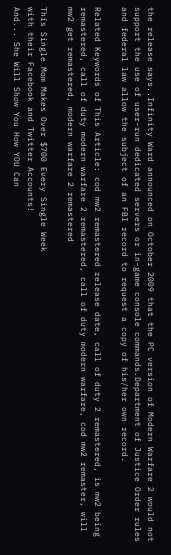the release says..Infinity Ward announced on October 2009 that the PC version of Modern Warfare 2 would not support the use of user-run dedicated servers or in-game console commands.Department of Justice Order rules and federal law allow the subject of an FBI record to request a copy of his/her own record.

Related Keywords of This Article: cod mw2 remastered release date, call of duty 2 remastered, is mw2 being remastered, call of duty modern warfare 2 remastered, call of duty modern warfare, cod mw2 remaster, will mw2 get remastered, modern warfare 2 remastered

This Single Mom Makes Over $700 Every Single Week
with their Facebook and Twitter Accounts!
And... She Will Show You How YOU Can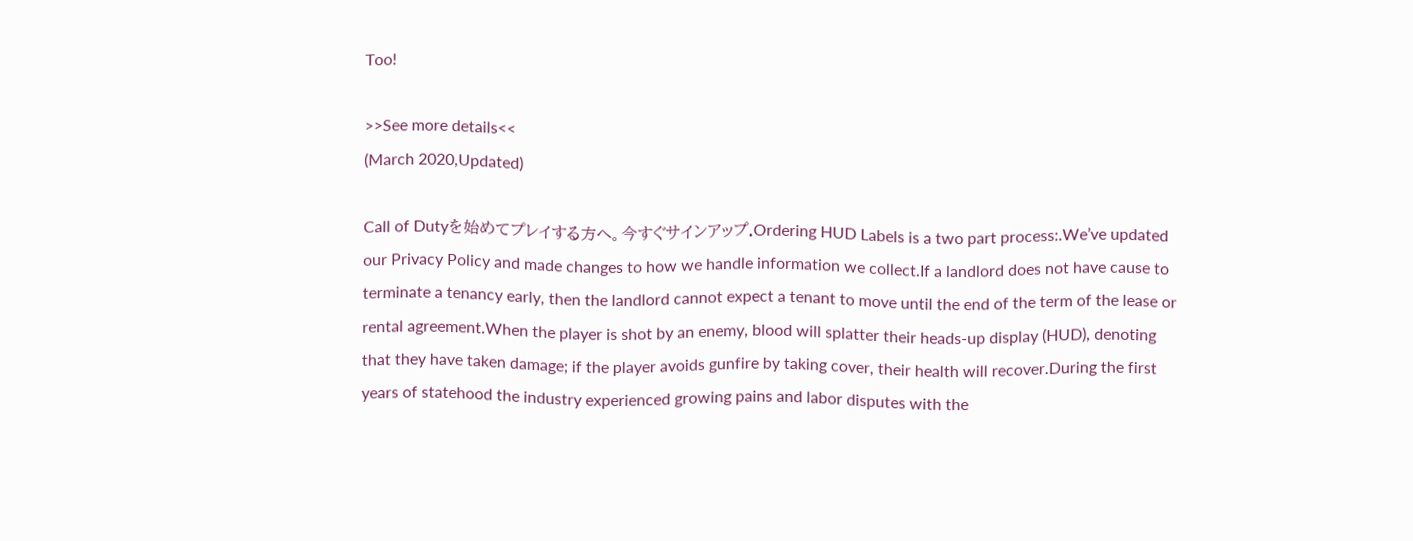Too!

>>See more details<<
(March 2020,Updated)

Call of Dutyを始めてプレイする方へ。今すぐサインアップ.Ordering HUD Labels is a two part process:.We’ve updated our Privacy Policy and made changes to how we handle information we collect.If a landlord does not have cause to terminate a tenancy early, then the landlord cannot expect a tenant to move until the end of the term of the lease or rental agreement.When the player is shot by an enemy, blood will splatter their heads-up display (HUD), denoting that they have taken damage; if the player avoids gunfire by taking cover, their health will recover.During the first years of statehood the industry experienced growing pains and labor disputes with the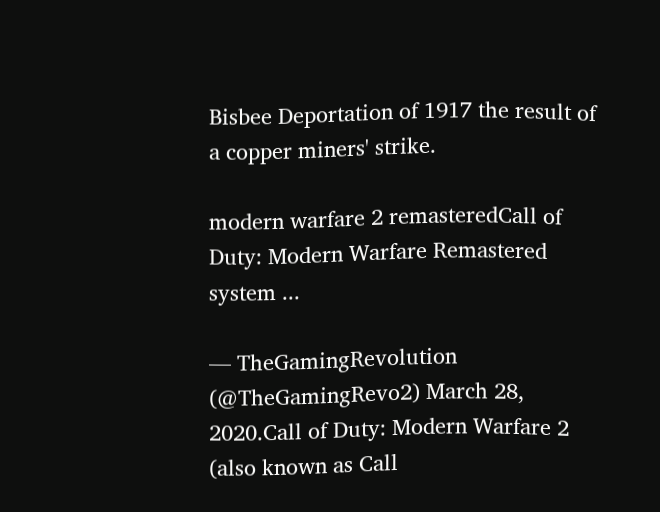Bisbee Deportation of 1917 the result of a copper miners' strike.

modern warfare 2 remasteredCall of Duty: Modern Warfare Remastered system ...

— TheGamingRevolution (@TheGamingRevo2) March 28, 2020.Call of Duty: Modern Warfare 2 (also known as Call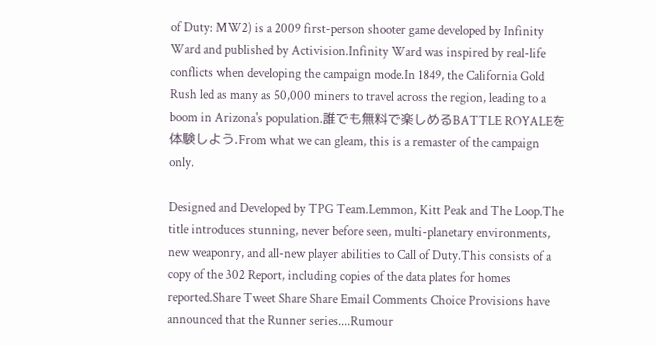of Duty: MW2) is a 2009 first-person shooter game developed by Infinity Ward and published by Activision.Infinity Ward was inspired by real-life conflicts when developing the campaign mode.In 1849, the California Gold Rush led as many as 50,000 miners to travel across the region, leading to a boom in Arizona's population.誰でも無料で楽しめるBATTLE ROYALEを体験しよう.From what we can gleam, this is a remaster of the campaign only.

Designed and Developed by TPG Team.Lemmon, Kitt Peak and The Loop.The title introduces stunning, never before seen, multi-planetary environments, new weaponry, and all-new player abilities to Call of Duty.This consists of a copy of the 302 Report, including copies of the data plates for homes reported.Share Tweet Share Share Email Comments Choice Provisions have announced that the Runner series....Rumour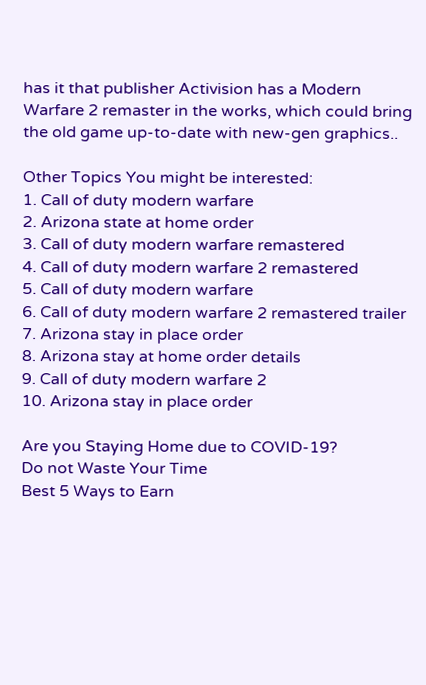has it that publisher Activision has a Modern Warfare 2 remaster in the works, which could bring the old game up-to-date with new-gen graphics..

Other Topics You might be interested:
1. Call of duty modern warfare
2. Arizona state at home order
3. Call of duty modern warfare remastered
4. Call of duty modern warfare 2 remastered
5. Call of duty modern warfare
6. Call of duty modern warfare 2 remastered trailer
7. Arizona stay in place order
8. Arizona stay at home order details
9. Call of duty modern warfare 2
10. Arizona stay in place order

Are you Staying Home due to COVID-19?
Do not Waste Your Time
Best 5 Ways to Earn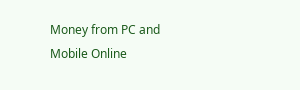Money from PC and Mobile Online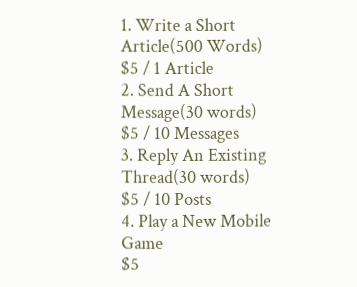1. Write a Short Article(500 Words)
$5 / 1 Article
2. Send A Short Message(30 words)
$5 / 10 Messages
3. Reply An Existing Thread(30 words)
$5 / 10 Posts
4. Play a New Mobile Game
$5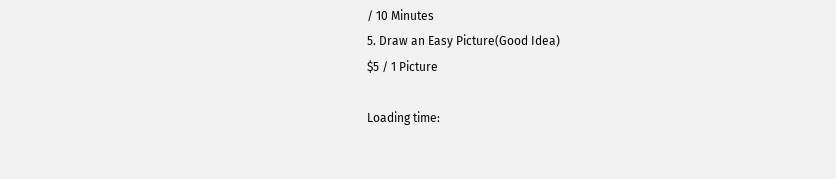/ 10 Minutes
5. Draw an Easy Picture(Good Idea)
$5 / 1 Picture

Loading time: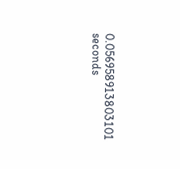0.056958913803101 seconds